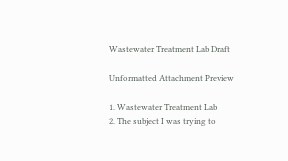Wastewater Treatment Lab Draft

Unformatted Attachment Preview

1. Wastewater Treatment Lab
2. The subject I was trying to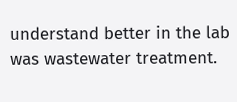understand better in the lab was wastewater treatment.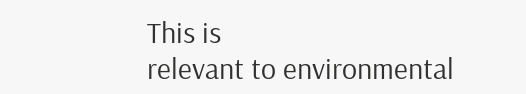This is
relevant to environmental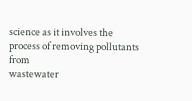science as it involves the process of removing pollutants from
wastewater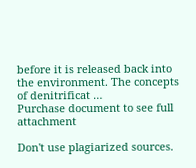before it is released back into the environment. The concepts of denitrificat …
Purchase document to see full attachment

Don't use plagiarized sources.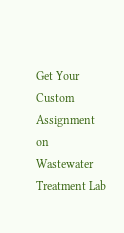Get Your Custom Assignment on
Wastewater Treatment Lab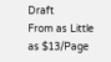Draft
From as Little as $13/Page